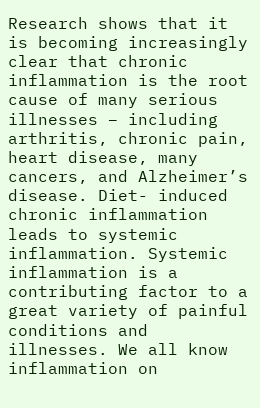Research shows that it is becoming increasingly clear that chronic inflammation is the root cause of many serious illnesses – including arthritis, chronic pain, heart disease, many cancers, and Alzheimer’s disease. Diet- induced chronic inflammation leads to systemic inflammation. Systemic inflammation is a contributing factor to a great variety of painful conditions and illnesses. We all know inflammation on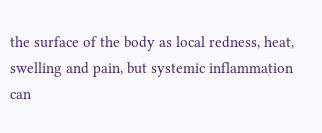the surface of the body as local redness, heat, swelling and pain, but systemic inflammation can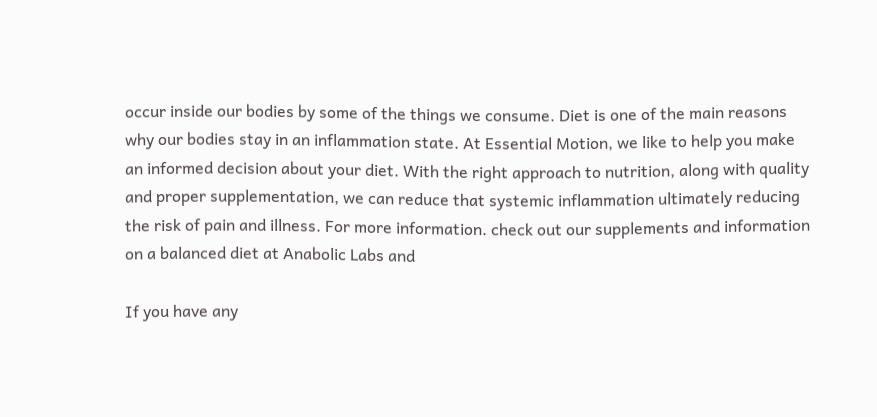occur inside our bodies by some of the things we consume. Diet is one of the main reasons why our bodies stay in an inflammation state. At Essential Motion, we like to help you make an informed decision about your diet. With the right approach to nutrition, along with quality and proper supplementation, we can reduce that systemic inflammation ultimately reducing the risk of pain and illness. For more information. check out our supplements and information on a balanced diet at Anabolic Labs and

If you have any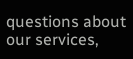questions about our services,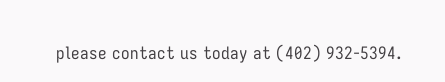please contact us today at (402) 932-5394.